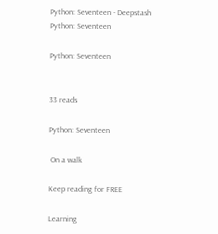Python: Seventeen - Deepstash
Python: Seventeen

Python: Seventeen


33 reads

Python: Seventeen

 On a walk

Keep reading for FREE

Learning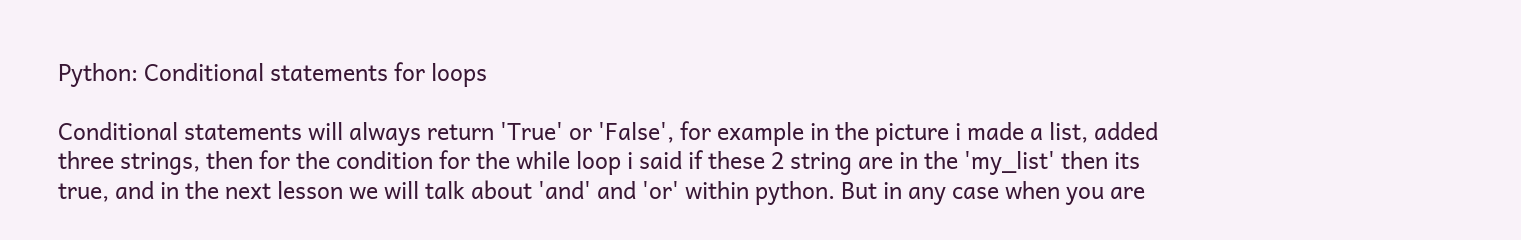Python: Conditional statements for loops

Conditional statements will always return 'True' or 'False', for example in the picture i made a list, added three strings, then for the condition for the while loop i said if these 2 string are in the 'my_list' then its true, and in the next lesson we will talk about 'and' and 'or' within python. But in any case when you are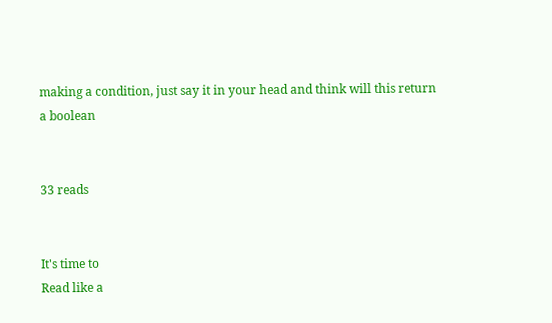making a condition, just say it in your head and think will this return a boolean


33 reads


It's time to
Read like a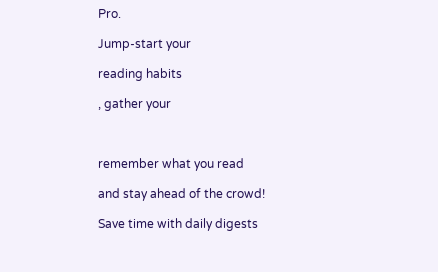Pro.

Jump-start your

reading habits

, gather your



remember what you read

and stay ahead of the crowd!

Save time with daily digests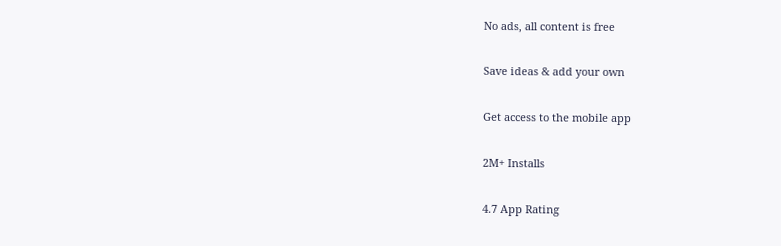No ads, all content is free

Save ideas & add your own

Get access to the mobile app

2M+ Installs

4.7 App Rating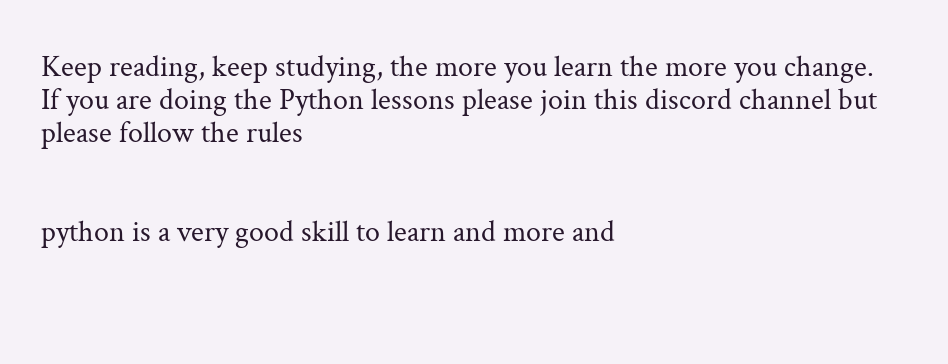Keep reading, keep studying, the more you learn the more you change. If you are doing the Python lessons please join this discord channel but please follow the rules


python is a very good skill to learn and more and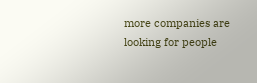more companies are looking for people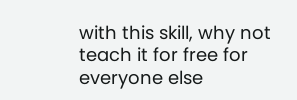with this skill, why not teach it for free for everyone else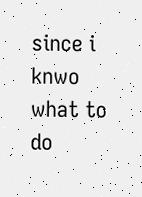since i knwo what to do